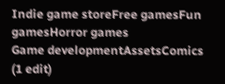Indie game storeFree gamesFun gamesHorror games
Game developmentAssetsComics
(1 edit)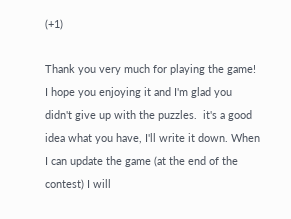(+1)

Thank you very much for playing the game! I hope you enjoying it and I'm glad you didn't give up with the puzzles.  it's a good idea what you have, I'll write it down. When I can update the game (at the end of the contest) I will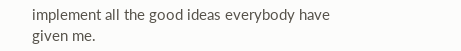implement all the good ideas everybody have given me.